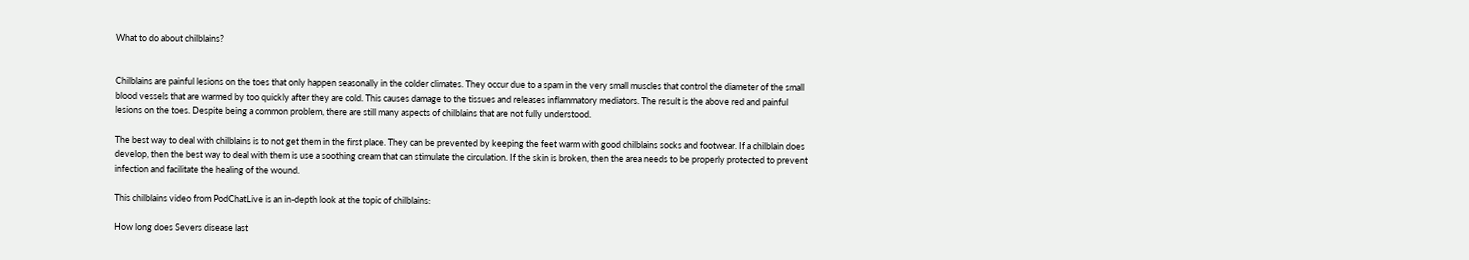What to do about chilblains?


Chilblains are painful lesions on the toes that only happen seasonally in the colder climates. They occur due to a spam in the very small muscles that control the diameter of the small blood vessels that are warmed by too quickly after they are cold. This causes damage to the tissues and releases inflammatory mediators. The result is the above red and painful lesions on the toes. Despite being a common problem, there are still many aspects of chilblains that are not fully understood.

The best way to deal with chilblains is to not get them in the first place. They can be prevented by keeping the feet warm with good chilblains socks and footwear. If a chilblain does develop, then the best way to deal with them is use a soothing cream that can stimulate the circulation. If the skin is broken, then the area needs to be properly protected to prevent infection and facilitate the healing of the wound.

This chilblains video from PodChatLive is an in-depth look at the topic of chilblains:

How long does Severs disease last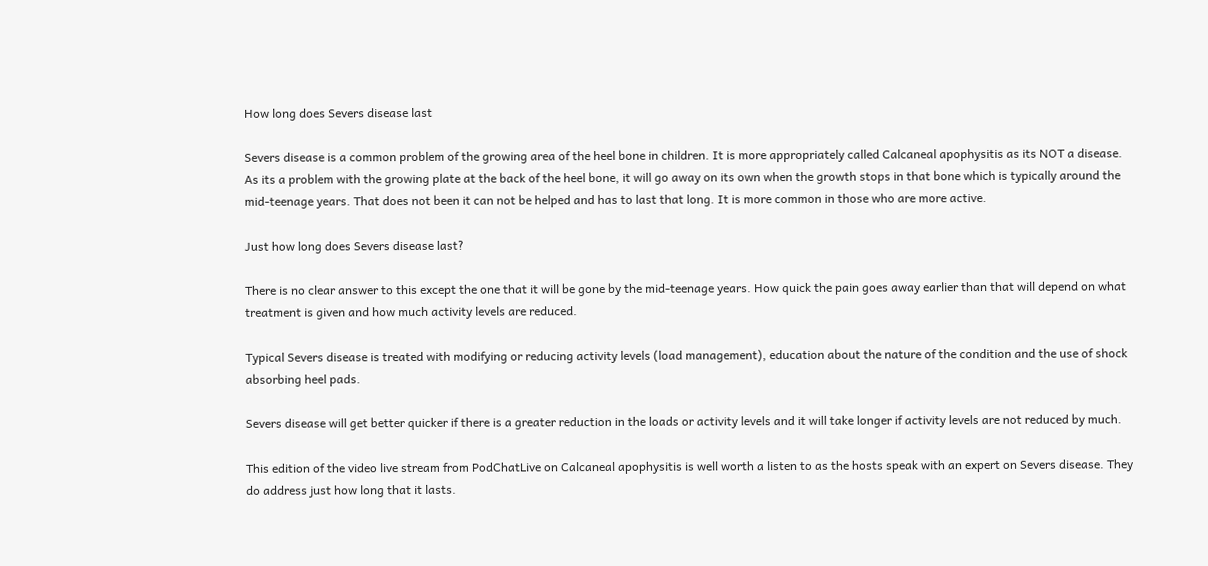How long does Severs disease last

Severs disease is a common problem of the growing area of the heel bone in children. It is more appropriately called Calcaneal apophysitis as its NOT a disease. As its a problem with the growing plate at the back of the heel bone, it will go away on its own when the growth stops in that bone which is typically around the mid-teenage years. That does not been it can not be helped and has to last that long. It is more common in those who are more active.

Just how long does Severs disease last?

There is no clear answer to this except the one that it will be gone by the mid-teenage years. How quick the pain goes away earlier than that will depend on what treatment is given and how much activity levels are reduced.

Typical Severs disease is treated with modifying or reducing activity levels (load management), education about the nature of the condition and the use of shock absorbing heel pads.

Severs disease will get better quicker if there is a greater reduction in the loads or activity levels and it will take longer if activity levels are not reduced by much.

This edition of the video live stream from PodChatLive on Calcaneal apophysitis is well worth a listen to as the hosts speak with an expert on Severs disease. They do address just how long that it lasts.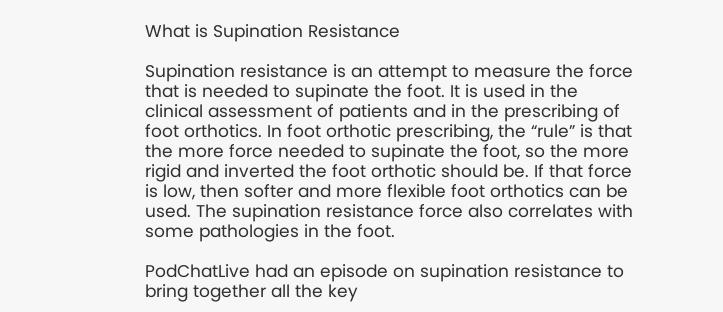What is Supination Resistance

Supination resistance is an attempt to measure the force that is needed to supinate the foot. It is used in the clinical assessment of patients and in the prescribing of foot orthotics. In foot orthotic prescribing, the “rule” is that the more force needed to supinate the foot, so the more rigid and inverted the foot orthotic should be. If that force is low, then softer and more flexible foot orthotics can be used. The supination resistance force also correlates with some pathologies in the foot.

PodChatLive had an episode on supination resistance to bring together all the key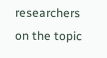researchers on the topic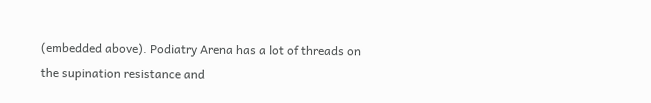(embedded above). Podiatry Arena has a lot of threads on the supination resistance and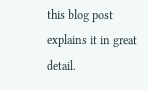this blog post explains it in great detail.